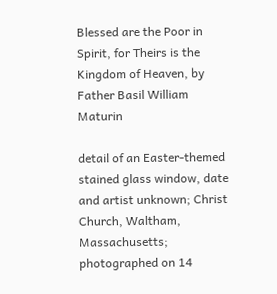Blessed are the Poor in Spirit, for Theirs is the Kingdom of Heaven, by Father Basil William Maturin

detail of an Easter-themed stained glass window, date and artist unknown; Christ Church, Waltham, Massachusetts; photographed on 14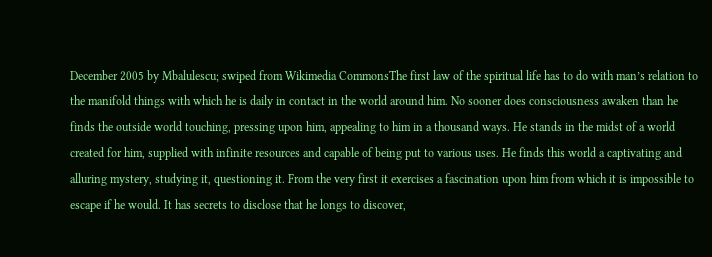December 2005 by Mbalulescu; swiped from Wikimedia CommonsThe first law of the spiritual life has to do with man’s relation to the manifold things with which he is daily in contact in the world around him. No sooner does consciousness awaken than he finds the outside world touching, pressing upon him, appealing to him in a thousand ways. He stands in the midst of a world created for him, supplied with infinite resources and capable of being put to various uses. He finds this world a captivating and alluring mystery, studying it, questioning it. From the very first it exercises a fascination upon him from which it is impossible to escape if he would. It has secrets to disclose that he longs to discover,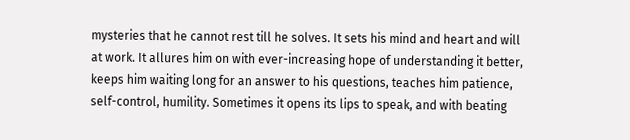mysteries that he cannot rest till he solves. It sets his mind and heart and will at work. It allures him on with ever-increasing hope of understanding it better, keeps him waiting long for an answer to his questions, teaches him patience, self-control, humility. Sometimes it opens its lips to speak, and with beating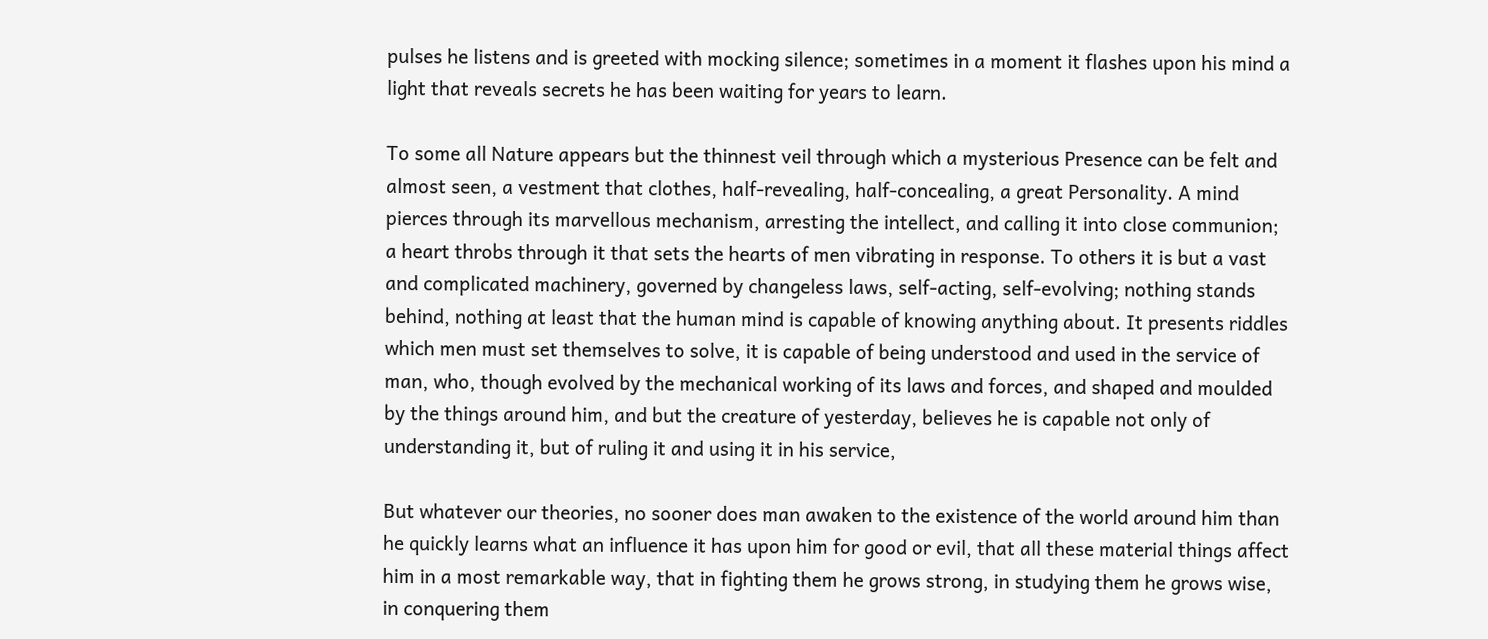pulses he listens and is greeted with mocking silence; sometimes in a moment it flashes upon his mind a light that reveals secrets he has been waiting for years to learn.

To some all Nature appears but the thinnest veil through which a mysterious Presence can be felt and almost seen, a vestment that clothes, half-revealing, half-concealing, a great Personality. A mind pierces through its marvellous mechanism, arresting the intellect, and calling it into close communion; a heart throbs through it that sets the hearts of men vibrating in response. To others it is but a vast and complicated machinery, governed by changeless laws, self-acting, self-evolving; nothing stands behind, nothing at least that the human mind is capable of knowing anything about. It presents riddles which men must set themselves to solve, it is capable of being understood and used in the service of man, who, though evolved by the mechanical working of its laws and forces, and shaped and moulded by the things around him, and but the creature of yesterday, believes he is capable not only of understanding it, but of ruling it and using it in his service,

But whatever our theories, no sooner does man awaken to the existence of the world around him than he quickly learns what an influence it has upon him for good or evil, that all these material things affect him in a most remarkable way, that in fighting them he grows strong, in studying them he grows wise, in conquering them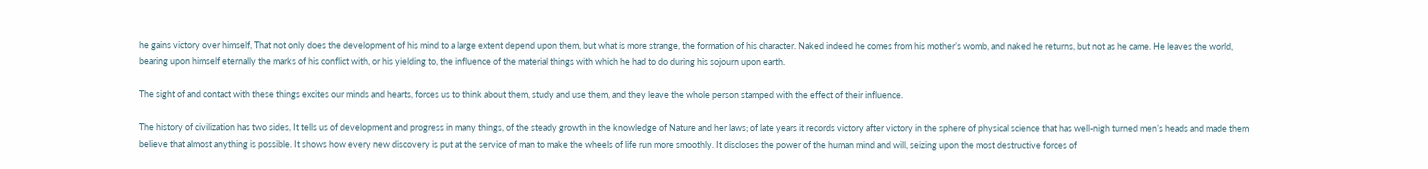he gains victory over himself, That not only does the development of his mind to a large extent depend upon them, but what is more strange, the formation of his character. Naked indeed he comes from his mother’s womb, and naked he returns, but not as he came. He leaves the world, bearing upon himself eternally the marks of his conflict with, or his yielding to, the influence of the material things with which he had to do during his sojourn upon earth.

The sight of and contact with these things excites our minds and hearts, forces us to think about them, study and use them, and they leave the whole person stamped with the effect of their influence.

The history of civilization has two sides, It tells us of development and progress in many things, of the steady growth in the knowledge of Nature and her laws; of late years it records victory after victory in the sphere of physical science that has well-nigh turned men’s heads and made them believe that almost anything is possible. It shows how every new discovery is put at the service of man to make the wheels of life run more smoothly. It discloses the power of the human mind and will, seizing upon the most destructive forces of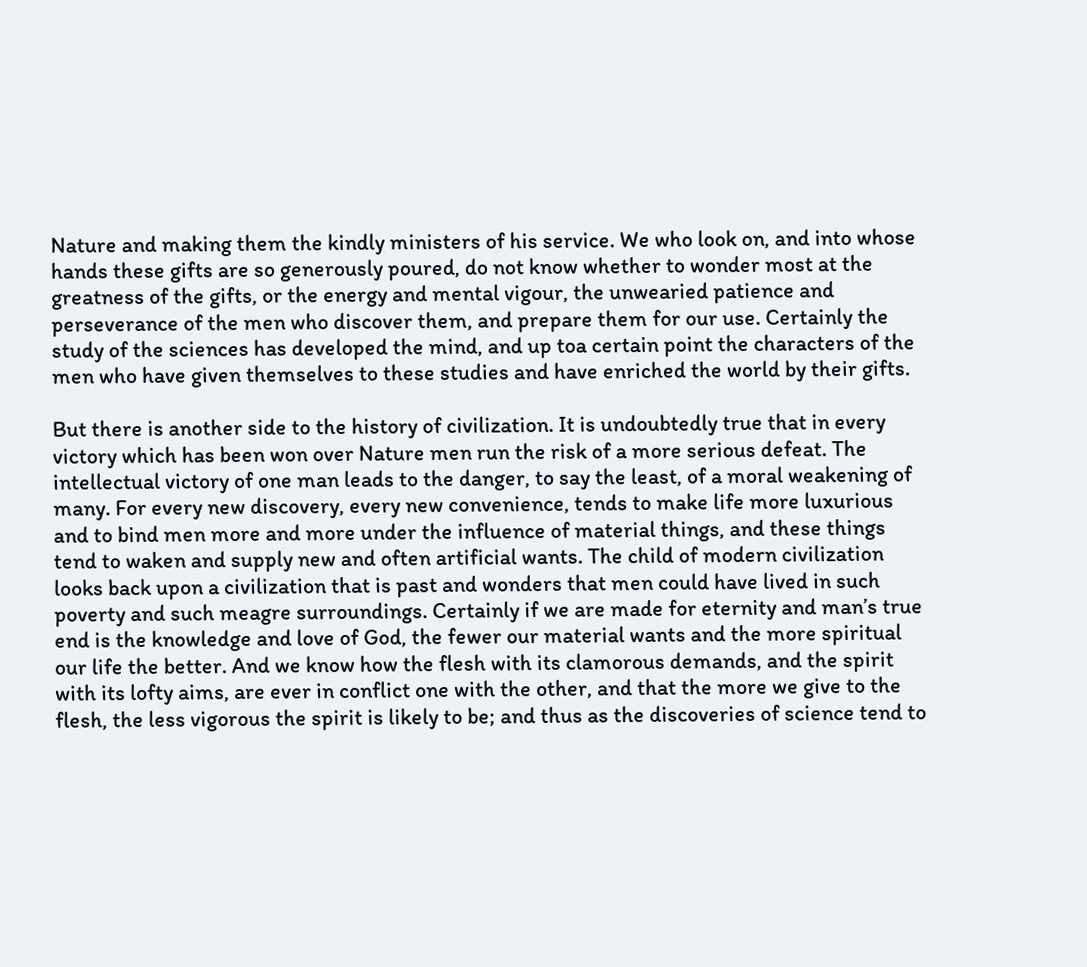Nature and making them the kindly ministers of his service. We who look on, and into whose hands these gifts are so generously poured, do not know whether to wonder most at the greatness of the gifts, or the energy and mental vigour, the unwearied patience and perseverance of the men who discover them, and prepare them for our use. Certainly the study of the sciences has developed the mind, and up toa certain point the characters of the men who have given themselves to these studies and have enriched the world by their gifts.

But there is another side to the history of civilization. It is undoubtedly true that in every victory which has been won over Nature men run the risk of a more serious defeat. The intellectual victory of one man leads to the danger, to say the least, of a moral weakening of many. For every new discovery, every new convenience, tends to make life more luxurious and to bind men more and more under the influence of material things, and these things tend to waken and supply new and often artificial wants. The child of modern civilization looks back upon a civilization that is past and wonders that men could have lived in such poverty and such meagre surroundings. Certainly if we are made for eternity and man’s true end is the knowledge and love of God, the fewer our material wants and the more spiritual our life the better. And we know how the flesh with its clamorous demands, and the spirit with its lofty aims, are ever in conflict one with the other, and that the more we give to the flesh, the less vigorous the spirit is likely to be; and thus as the discoveries of science tend to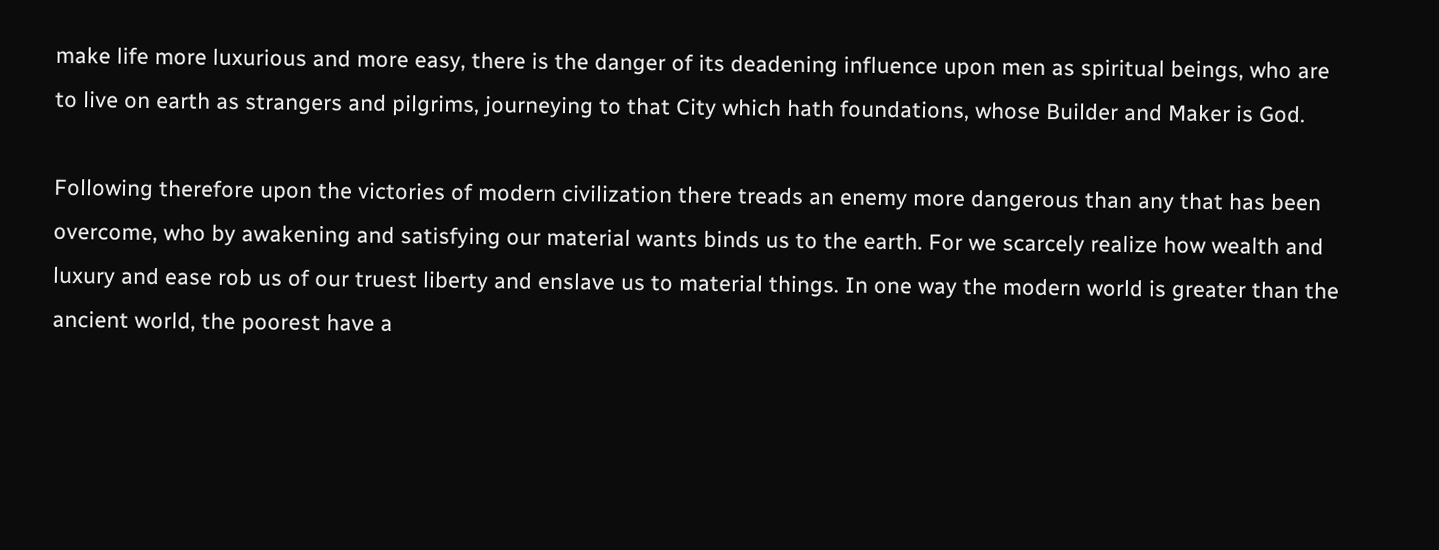make life more luxurious and more easy, there is the danger of its deadening influence upon men as spiritual beings, who are to live on earth as strangers and pilgrims, journeying to that City which hath foundations, whose Builder and Maker is God.

Following therefore upon the victories of modern civilization there treads an enemy more dangerous than any that has been overcome, who by awakening and satisfying our material wants binds us to the earth. For we scarcely realize how wealth and luxury and ease rob us of our truest liberty and enslave us to material things. In one way the modern world is greater than the ancient world, the poorest have a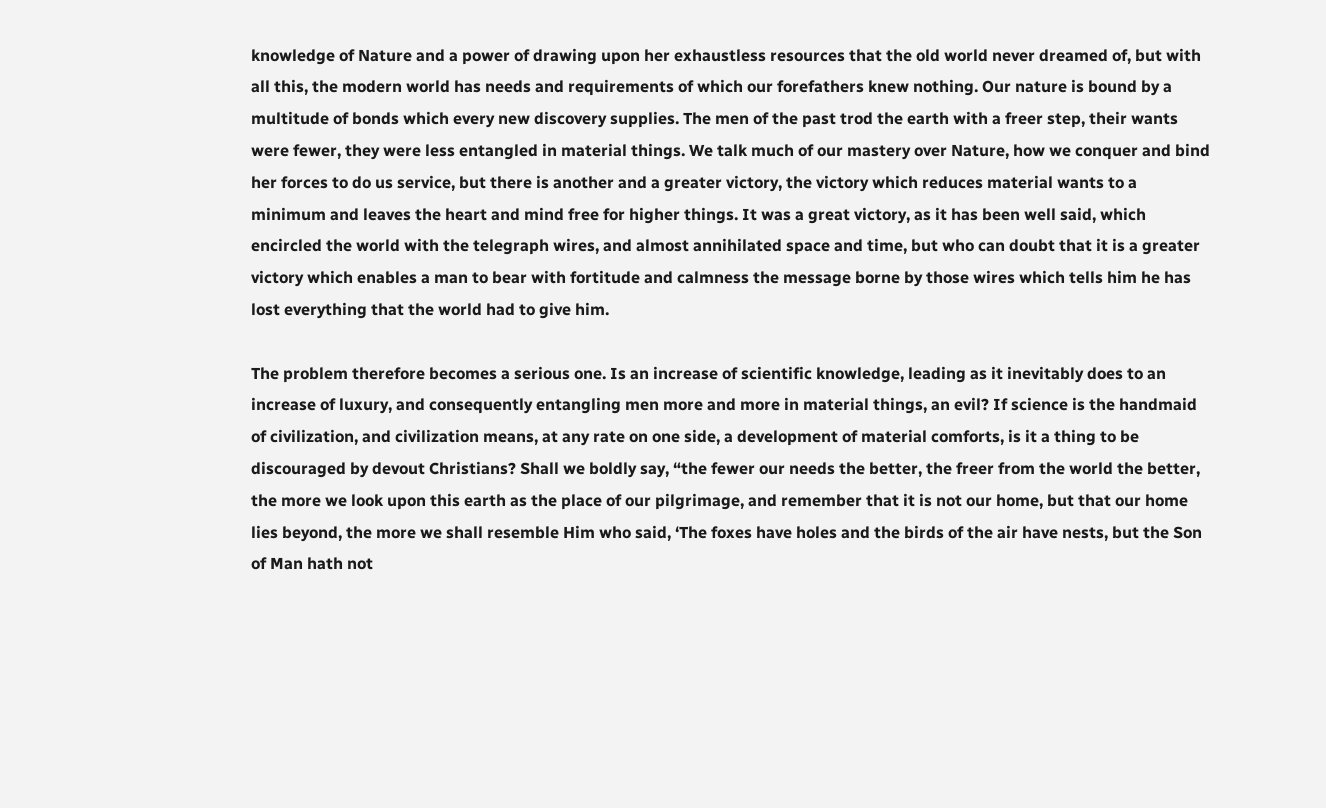knowledge of Nature and a power of drawing upon her exhaustless resources that the old world never dreamed of, but with all this, the modern world has needs and requirements of which our forefathers knew nothing. Our nature is bound by a multitude of bonds which every new discovery supplies. The men of the past trod the earth with a freer step, their wants were fewer, they were less entangled in material things. We talk much of our mastery over Nature, how we conquer and bind her forces to do us service, but there is another and a greater victory, the victory which reduces material wants to a minimum and leaves the heart and mind free for higher things. It was a great victory, as it has been well said, which encircled the world with the telegraph wires, and almost annihilated space and time, but who can doubt that it is a greater victory which enables a man to bear with fortitude and calmness the message borne by those wires which tells him he has lost everything that the world had to give him.

The problem therefore becomes a serious one. Is an increase of scientific knowledge, leading as it inevitably does to an increase of luxury, and consequently entangling men more and more in material things, an evil? If science is the handmaid of civilization, and civilization means, at any rate on one side, a development of material comforts, is it a thing to be discouraged by devout Christians? Shall we boldly say, “the fewer our needs the better, the freer from the world the better, the more we look upon this earth as the place of our pilgrimage, and remember that it is not our home, but that our home lies beyond, the more we shall resemble Him who said, ‘The foxes have holes and the birds of the air have nests, but the Son of Man hath not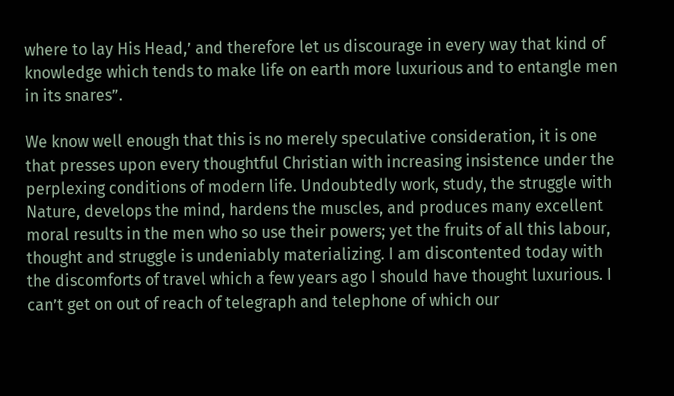where to lay His Head,’ and therefore let us discourage in every way that kind of knowledge which tends to make life on earth more luxurious and to entangle men in its snares”.

We know well enough that this is no merely speculative consideration, it is one that presses upon every thoughtful Christian with increasing insistence under the perplexing conditions of modern life. Undoubtedly work, study, the struggle with Nature, develops the mind, hardens the muscles, and produces many excellent moral results in the men who so use their powers; yet the fruits of all this labour, thought and struggle is undeniably materializing. I am discontented today with the discomforts of travel which a few years ago I should have thought luxurious. I can’t get on out of reach of telegraph and telephone of which our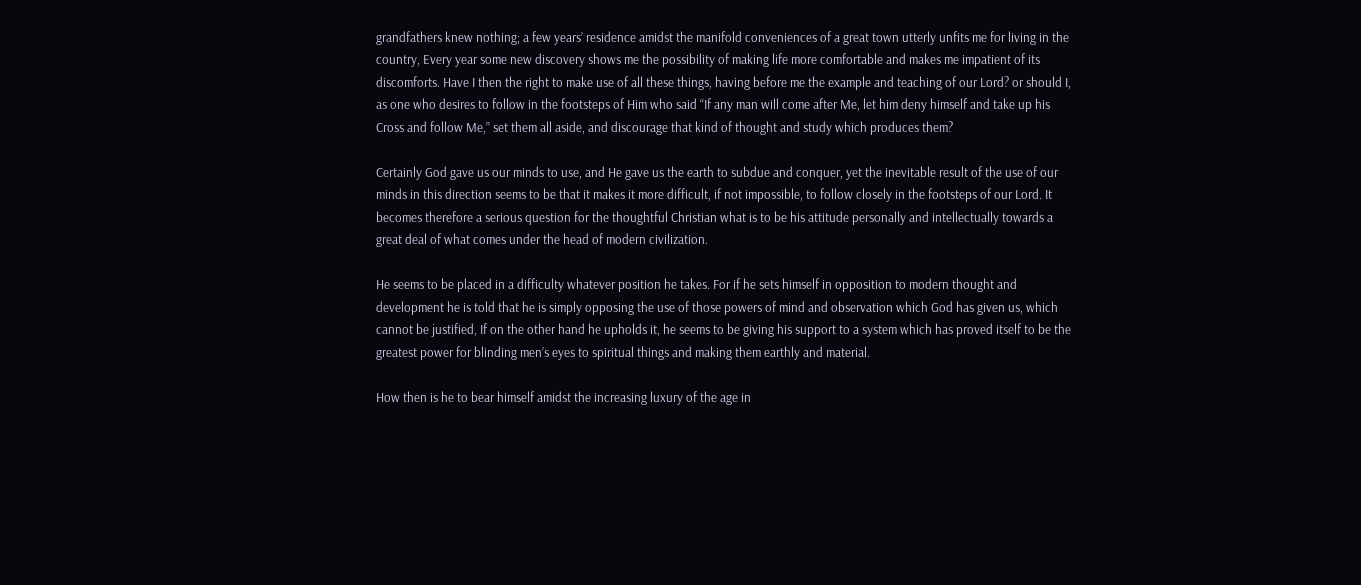grandfathers knew nothing; a few years’ residence amidst the manifold conveniences of a great town utterly unfits me for living in the country, Every year some new discovery shows me the possibility of making life more comfortable and makes me impatient of its discomforts. Have I then the right to make use of all these things, having before me the example and teaching of our Lord? or should I, as one who desires to follow in the footsteps of Him who said “If any man will come after Me, let him deny himself and take up his Cross and follow Me,” set them all aside, and discourage that kind of thought and study which produces them?

Certainly God gave us our minds to use, and He gave us the earth to subdue and conquer, yet the inevitable result of the use of our minds in this direction seems to be that it makes it more difficult, if not impossible, to follow closely in the footsteps of our Lord. It becomes therefore a serious question for the thoughtful Christian what is to be his attitude personally and intellectually towards a great deal of what comes under the head of modern civilization.

He seems to be placed in a difficulty whatever position he takes. For if he sets himself in opposition to modern thought and development he is told that he is simply opposing the use of those powers of mind and observation which God has given us, which cannot be justified, If on the other hand he upholds it, he seems to be giving his support to a system which has proved itself to be the greatest power for blinding men’s eyes to spiritual things and making them earthly and material.

How then is he to bear himself amidst the increasing luxury of the age in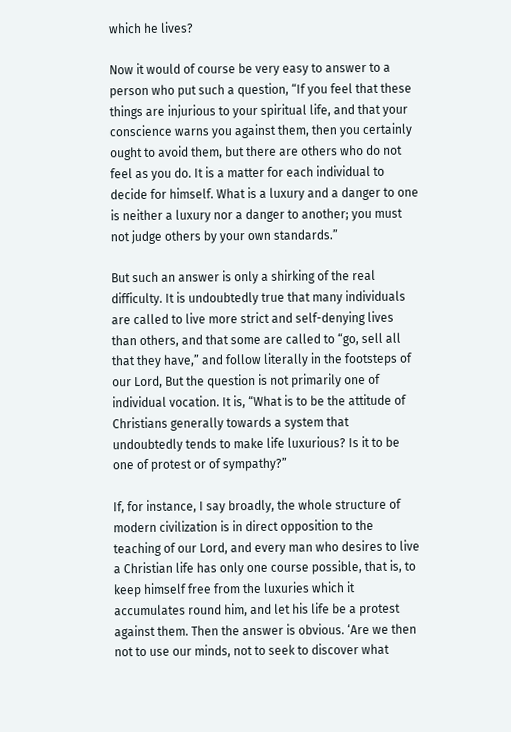which he lives?

Now it would of course be very easy to answer to a person who put such a question, “If you feel that these things are injurious to your spiritual life, and that your conscience warns you against them, then you certainly ought to avoid them, but there are others who do not feel as you do. It is a matter for each individual to decide for himself. What is a luxury and a danger to one is neither a luxury nor a danger to another; you must not judge others by your own standards.”

But such an answer is only a shirking of the real difficulty. It is undoubtedly true that many individuals are called to live more strict and self-denying lives than others, and that some are called to “go, sell all that they have,” and follow literally in the footsteps of our Lord, But the question is not primarily one of individual vocation. It is, “What is to be the attitude of Christians generally towards a system that undoubtedly tends to make life luxurious? Is it to be one of protest or of sympathy?”

If, for instance, I say broadly, the whole structure of modern civilization is in direct opposition to the teaching of our Lord, and every man who desires to live a Christian life has only one course possible, that is, to keep himself free from the luxuries which it accumulates round him, and let his life be a protest against them. Then the answer is obvious. ‘Are we then not to use our minds, not to seek to discover what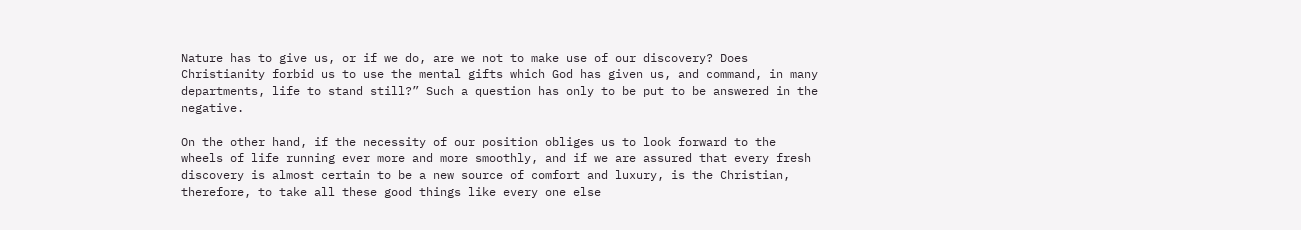Nature has to give us, or if we do, are we not to make use of our discovery? Does Christianity forbid us to use the mental gifts which God has given us, and command, in many departments, life to stand still?” Such a question has only to be put to be answered in the negative.

On the other hand, if the necessity of our position obliges us to look forward to the wheels of life running ever more and more smoothly, and if we are assured that every fresh discovery is almost certain to be a new source of comfort and luxury, is the Christian, therefore, to take all these good things like every one else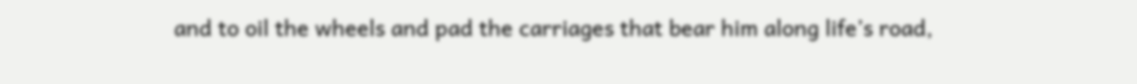and to oil the wheels and pad the carriages that bear him along life’s road,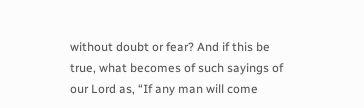without doubt or fear? And if this be true, what becomes of such sayings of our Lord as, “If any man will come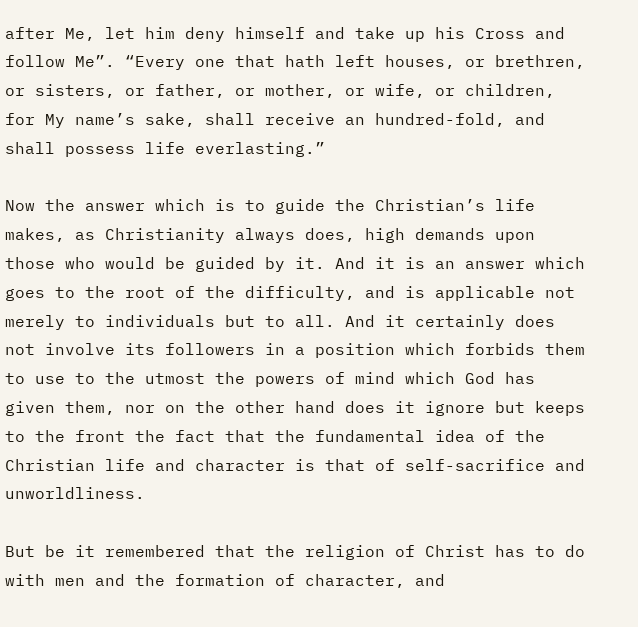after Me, let him deny himself and take up his Cross and follow Me”. “Every one that hath left houses, or brethren, or sisters, or father, or mother, or wife, or children, for My name’s sake, shall receive an hundred-fold, and shall possess life everlasting.”

Now the answer which is to guide the Christian’s life makes, as Christianity always does, high demands upon those who would be guided by it. And it is an answer which goes to the root of the difficulty, and is applicable not merely to individuals but to all. And it certainly does not involve its followers in a position which forbids them to use to the utmost the powers of mind which God has given them, nor on the other hand does it ignore but keeps to the front the fact that the fundamental idea of the Christian life and character is that of self-sacrifice and unworldliness.

But be it remembered that the religion of Christ has to do with men and the formation of character, and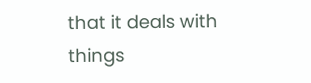that it deals with things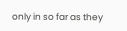only in so far as they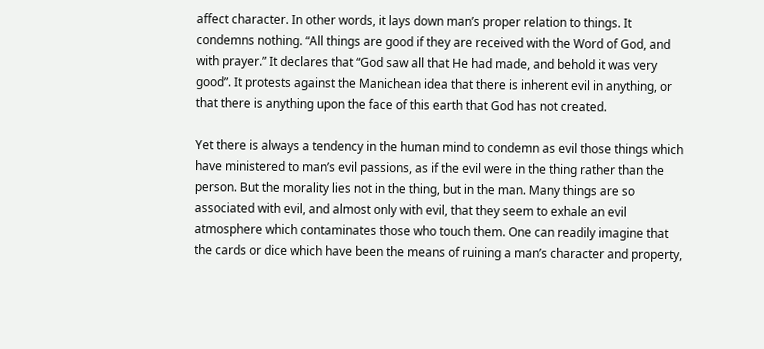affect character. In other words, it lays down man’s proper relation to things. It condemns nothing. “All things are good if they are received with the Word of God, and with prayer.” It declares that “God saw all that He had made, and behold it was very good”. It protests against the Manichean idea that there is inherent evil in anything, or that there is anything upon the face of this earth that God has not created.

Yet there is always a tendency in the human mind to condemn as evil those things which have ministered to man’s evil passions, as if the evil were in the thing rather than the person. But the morality lies not in the thing, but in the man. Many things are so associated with evil, and almost only with evil, that they seem to exhale an evil atmosphere which contaminates those who touch them. One can readily imagine that the cards or dice which have been the means of ruining a man’s character and property,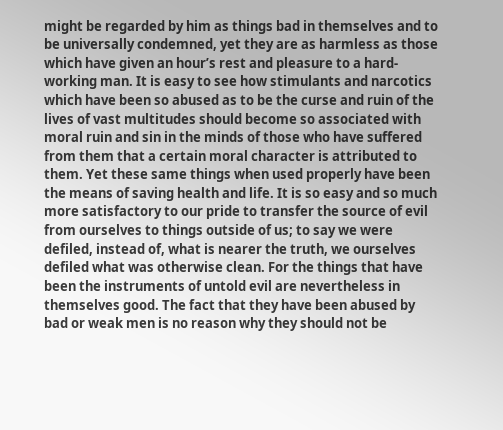might be regarded by him as things bad in themselves and to be universally condemned, yet they are as harmless as those which have given an hour’s rest and pleasure to a hard-working man. It is easy to see how stimulants and narcotics which have been so abused as to be the curse and ruin of the lives of vast multitudes should become so associated with moral ruin and sin in the minds of those who have suffered from them that a certain moral character is attributed to them. Yet these same things when used properly have been the means of saving health and life. It is so easy and so much more satisfactory to our pride to transfer the source of evil from ourselves to things outside of us; to say we were defiled, instead of, what is nearer the truth, we ourselves defiled what was otherwise clean. For the things that have been the instruments of untold evil are nevertheless in themselves good. The fact that they have been abused by bad or weak men is no reason why they should not be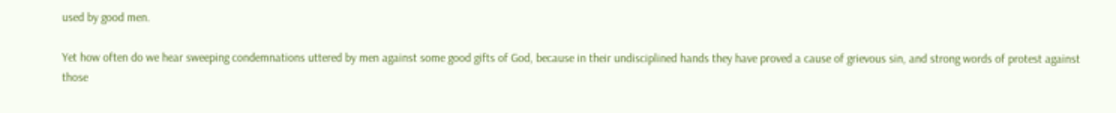used by good men.

Yet how often do we hear sweeping condemnations uttered by men against some good gifts of God, because in their undisciplined hands they have proved a cause of grievous sin, and strong words of protest against those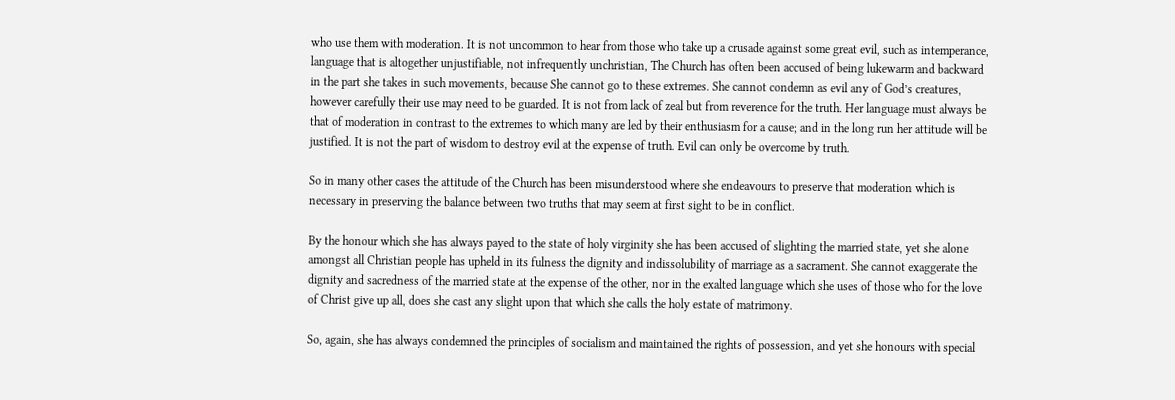who use them with moderation. It is not uncommon to hear from those who take up a crusade against some great evil, such as intemperance, language that is altogether unjustifiable, not infrequently unchristian, The Church has often been accused of being lukewarm and backward in the part she takes in such movements, because She cannot go to these extremes. She cannot condemn as evil any of God’s creatures, however carefully their use may need to be guarded. It is not from lack of zeal but from reverence for the truth. Her language must always be that of moderation in contrast to the extremes to which many are led by their enthusiasm for a cause; and in the long run her attitude will be justified. It is not the part of wisdom to destroy evil at the expense of truth. Evil can only be overcome by truth.

So in many other cases the attitude of the Church has been misunderstood where she endeavours to preserve that moderation which is necessary in preserving the balance between two truths that may seem at first sight to be in conflict.

By the honour which she has always payed to the state of holy virginity she has been accused of slighting the married state, yet she alone amongst all Christian people has upheld in its fulness the dignity and indissolubility of marriage as a sacrament. She cannot exaggerate the dignity and sacredness of the married state at the expense of the other, nor in the exalted language which she uses of those who for the love of Christ give up all, does she cast any slight upon that which she calls the holy estate of matrimony.

So, again, she has always condemned the principles of socialism and maintained the rights of possession, and yet she honours with special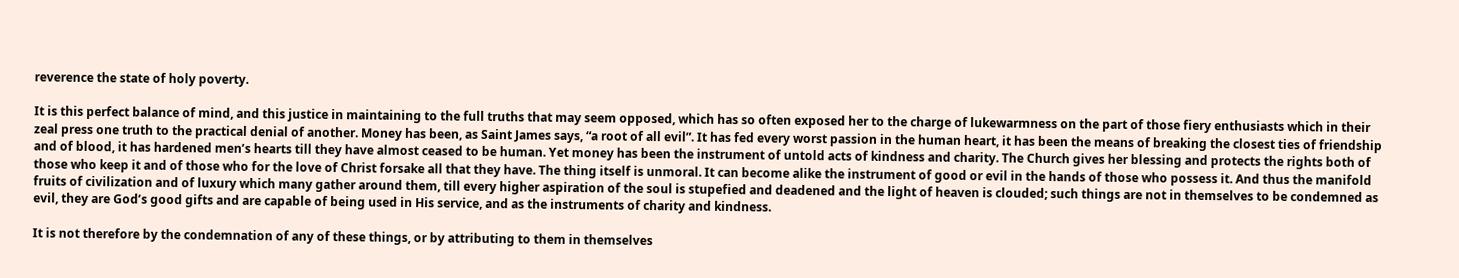reverence the state of holy poverty.

It is this perfect balance of mind, and this justice in maintaining to the full truths that may seem opposed, which has so often exposed her to the charge of lukewarmness on the part of those fiery enthusiasts which in their zeal press one truth to the practical denial of another. Money has been, as Saint James says, “a root of all evil”. It has fed every worst passion in the human heart, it has been the means of breaking the closest ties of friendship and of blood, it has hardened men’s hearts till they have almost ceased to be human. Yet money has been the instrument of untold acts of kindness and charity. The Church gives her blessing and protects the rights both of those who keep it and of those who for the love of Christ forsake all that they have. The thing itself is unmoral. It can become alike the instrument of good or evil in the hands of those who possess it. And thus the manifold fruits of civilization and of luxury which many gather around them, till every higher aspiration of the soul is stupefied and deadened and the light of heaven is clouded; such things are not in themselves to be condemned as evil, they are God’s good gifts and are capable of being used in His service, and as the instruments of charity and kindness.

It is not therefore by the condemnation of any of these things, or by attributing to them in themselves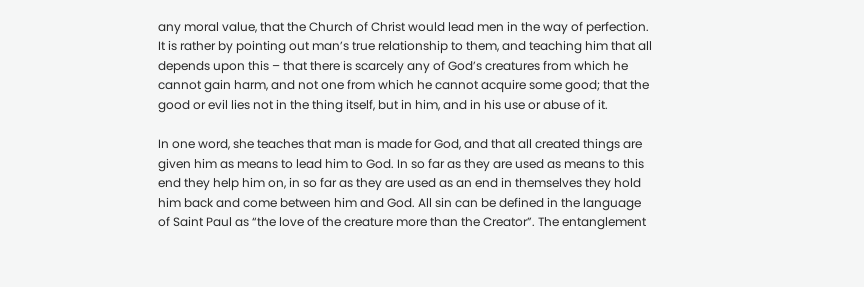any moral value, that the Church of Christ would lead men in the way of perfection. It is rather by pointing out man’s true relationship to them, and teaching him that all depends upon this – that there is scarcely any of God’s creatures from which he cannot gain harm, and not one from which he cannot acquire some good; that the good or evil lies not in the thing itself, but in him, and in his use or abuse of it.

In one word, she teaches that man is made for God, and that all created things are given him as means to lead him to God. In so far as they are used as means to this end they help him on, in so far as they are used as an end in themselves they hold him back and come between him and God. All sin can be defined in the language of Saint Paul as “the love of the creature more than the Creator”. The entanglement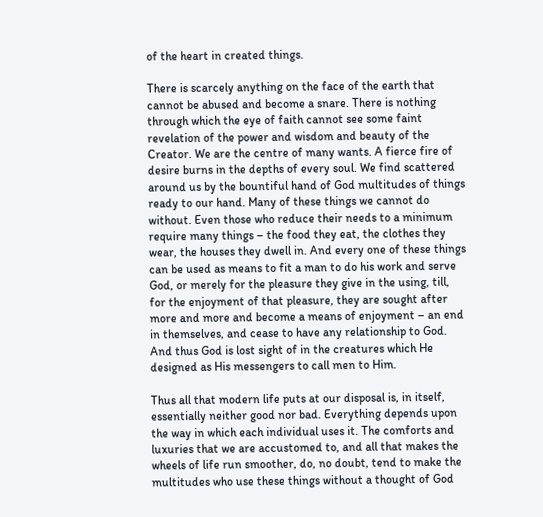of the heart in created things.

There is scarcely anything on the face of the earth that cannot be abused and become a snare. There is nothing through which the eye of faith cannot see some faint revelation of the power and wisdom and beauty of the Creator. We are the centre of many wants. A fierce fire of desire burns in the depths of every soul. We find scattered around us by the bountiful hand of God multitudes of things ready to our hand. Many of these things we cannot do without. Even those who reduce their needs to a minimum require many things – the food they eat, the clothes they wear, the houses they dwell in. And every one of these things can be used as means to fit a man to do his work and serve God, or merely for the pleasure they give in the using, till, for the enjoyment of that pleasure, they are sought after more and more and become a means of enjoyment – an end in themselves, and cease to have any relationship to God. And thus God is lost sight of in the creatures which He designed as His messengers to call men to Him.

Thus all that modern life puts at our disposal is, in itself, essentially neither good nor bad. Everything depends upon the way in which each individual uses it. The comforts and luxuries that we are accustomed to, and all that makes the wheels of life run smoother, do, no doubt, tend to make the multitudes who use these things without a thought of God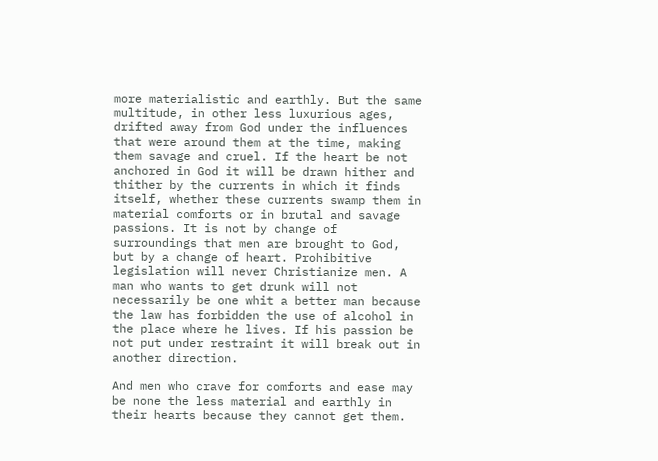more materialistic and earthly. But the same multitude, in other less luxurious ages, drifted away from God under the influences that were around them at the time, making them savage and cruel. If the heart be not anchored in God it will be drawn hither and thither by the currents in which it finds itself, whether these currents swamp them in material comforts or in brutal and savage passions. It is not by change of surroundings that men are brought to God, but by a change of heart. Prohibitive legislation will never Christianize men. A man who wants to get drunk will not necessarily be one whit a better man because the law has forbidden the use of alcohol in the place where he lives. If his passion be not put under restraint it will break out in another direction.

And men who crave for comforts and ease may be none the less material and earthly in their hearts because they cannot get them.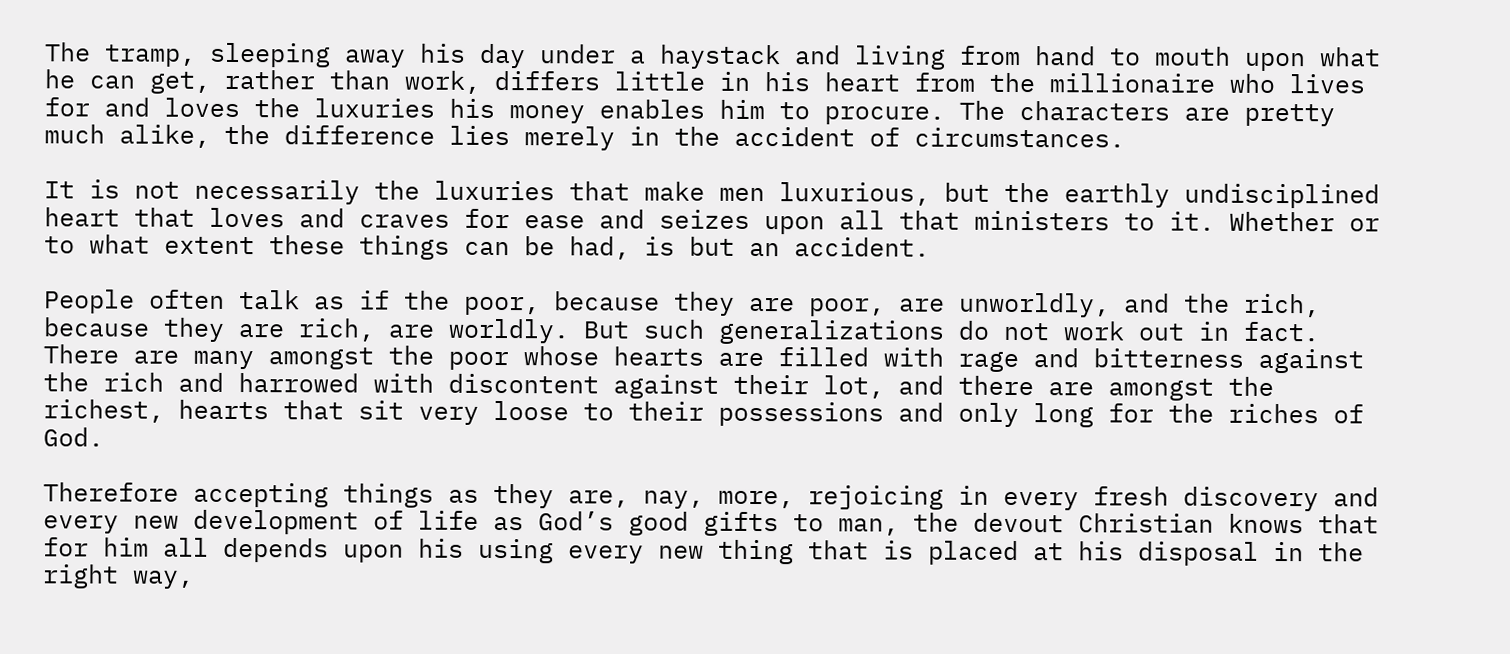The tramp, sleeping away his day under a haystack and living from hand to mouth upon what he can get, rather than work, differs little in his heart from the millionaire who lives for and loves the luxuries his money enables him to procure. The characters are pretty much alike, the difference lies merely in the accident of circumstances.

It is not necessarily the luxuries that make men luxurious, but the earthly undisciplined heart that loves and craves for ease and seizes upon all that ministers to it. Whether or to what extent these things can be had, is but an accident.

People often talk as if the poor, because they are poor, are unworldly, and the rich, because they are rich, are worldly. But such generalizations do not work out in fact. There are many amongst the poor whose hearts are filled with rage and bitterness against the rich and harrowed with discontent against their lot, and there are amongst the richest, hearts that sit very loose to their possessions and only long for the riches of God.

Therefore accepting things as they are, nay, more, rejoicing in every fresh discovery and every new development of life as God’s good gifts to man, the devout Christian knows that for him all depends upon his using every new thing that is placed at his disposal in the right way,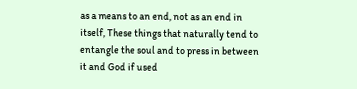as a means to an end, not as an end in itself, These things that naturally tend to entangle the soul and to press in between it and God if used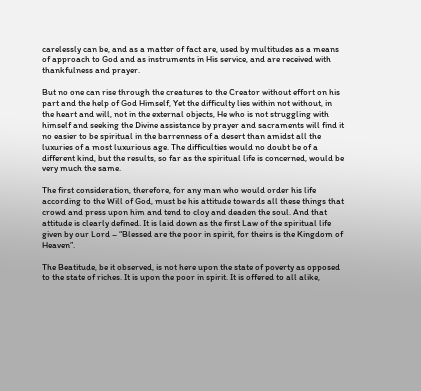carelessly can be, and as a matter of fact are, used by multitudes as a means of approach to God and as instruments in His service, and are received with thankfulness and prayer.

But no one can rise through the creatures to the Creator without effort on his part and the help of God Himself, Yet the difficulty lies within not without, in the heart and will, not in the external objects, He who is not struggling with himself and seeking the Divine assistance by prayer and sacraments will find it no easier to be spiritual in the barrenness of a desert than amidst all the luxuries of a most luxurious age. The difficulties would no doubt be of a different kind, but the results, so far as the spiritual life is concerned, would be very much the same.

The first consideration, therefore, for any man who would order his life according to the Will of God, must be his attitude towards all these things that crowd and press upon him and tend to cloy and deaden the soul. And that attitude is clearly defined. It is laid down as the first Law of the spiritual life given by our Lord – “Blessed are the poor in spirit, for theirs is the Kingdom of Heaven”.

The Beatitude, be it observed, is not here upon the state of poverty as opposed to the state of riches. It is upon the poor in spirit. It is offered to all alike,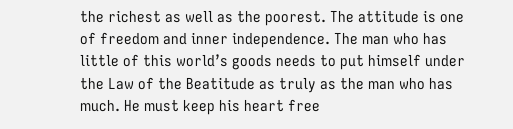the richest as well as the poorest. The attitude is one of freedom and inner independence. The man who has little of this world’s goods needs to put himself under the Law of the Beatitude as truly as the man who has much. He must keep his heart free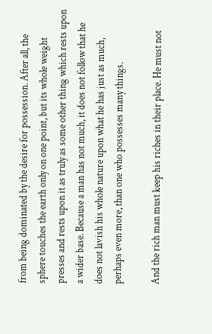from being dominated by the desire for possession. After all, the sphere touches the earth only on one point, but its whole weight presses and rests upon it as truly as some other thing which rests upon a wider base. Because a man has not much, it does not follow that he does not lavish his whole nature upon what he has just as much, perhaps even more, than one who possesses many things.

And the rich man must keep his riches in their place. He must not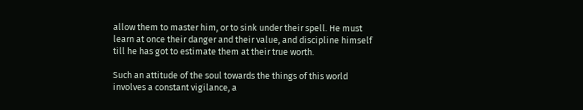allow them to master him, or to sink under their spell. He must learn at once their danger and their value, and discipline himself till he has got to estimate them at their true worth.

Such an attitude of the soul towards the things of this world involves a constant vigilance, a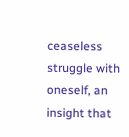ceaseless struggle with oneself, an insight that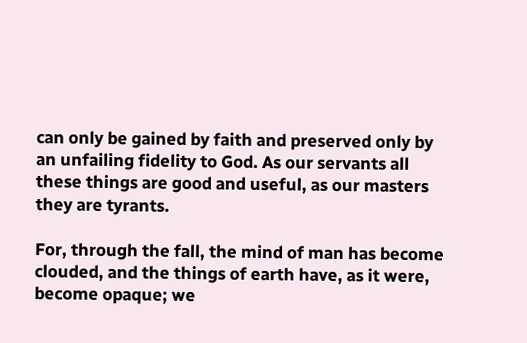can only be gained by faith and preserved only by an unfailing fidelity to God. As our servants all these things are good and useful, as our masters they are tyrants.

For, through the fall, the mind of man has become clouded, and the things of earth have, as it were, become opaque; we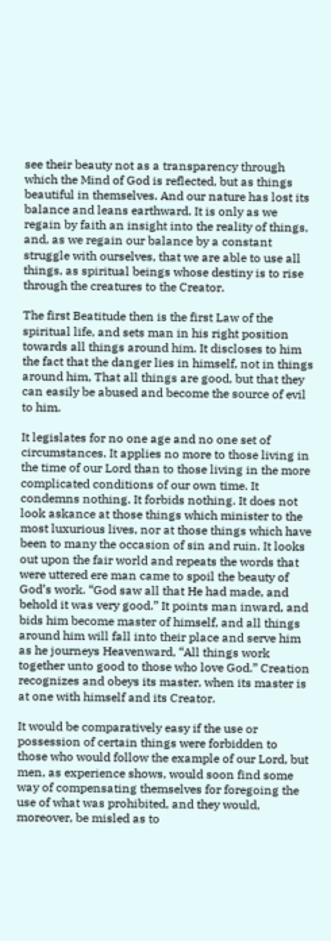see their beauty not as a transparency through which the Mind of God is reflected, but as things beautiful in themselves. And our nature has lost its balance and leans earthward. It is only as we regain by faith an insight into the reality of things, and, as we regain our balance by a constant struggle with ourselves, that we are able to use all things, as spiritual beings whose destiny is to rise through the creatures to the Creator.

The first Beatitude then is the first Law of the spiritual life, and sets man in his right position towards all things around him. It discloses to him the fact that the danger lies in himself, not in things around him, That all things are good, but that they can easily be abused and become the source of evil to him.

It legislates for no one age and no one set of circumstances. It applies no more to those living in the time of our Lord than to those living in the more complicated conditions of our own time. It condemns nothing. It forbids nothing. It does not look askance at those things which minister to the most luxurious lives, nor at those things which have been to many the occasion of sin and ruin. It looks out upon the fair world and repeats the words that were uttered ere man came to spoil the beauty of God’s work. “God saw all that He had made, and behold it was very good.” It points man inward, and bids him become master of himself, and all things around him will fall into their place and serve him as he journeys Heavenward, “All things work together unto good to those who love God.” Creation recognizes and obeys its master, when its master is at one with himself and its Creator.

It would be comparatively easy if the use or possession of certain things were forbidden to those who would follow the example of our Lord, but men, as experience shows, would soon find some way of compensating themselves for foregoing the use of what was prohibited, and they would, moreover, be misled as to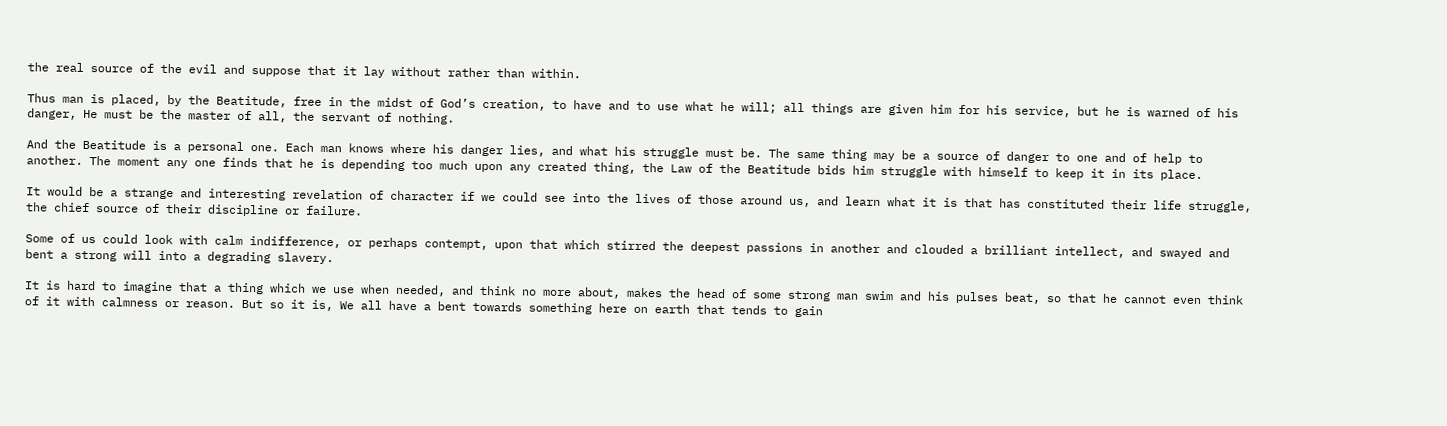the real source of the evil and suppose that it lay without rather than within.

Thus man is placed, by the Beatitude, free in the midst of God’s creation, to have and to use what he will; all things are given him for his service, but he is warned of his danger, He must be the master of all, the servant of nothing.

And the Beatitude is a personal one. Each man knows where his danger lies, and what his struggle must be. The same thing may be a source of danger to one and of help to another. The moment any one finds that he is depending too much upon any created thing, the Law of the Beatitude bids him struggle with himself to keep it in its place.

It would be a strange and interesting revelation of character if we could see into the lives of those around us, and learn what it is that has constituted their life struggle, the chief source of their discipline or failure.

Some of us could look with calm indifference, or perhaps contempt, upon that which stirred the deepest passions in another and clouded a brilliant intellect, and swayed and bent a strong will into a degrading slavery.

It is hard to imagine that a thing which we use when needed, and think no more about, makes the head of some strong man swim and his pulses beat, so that he cannot even think of it with calmness or reason. But so it is, We all have a bent towards something here on earth that tends to gain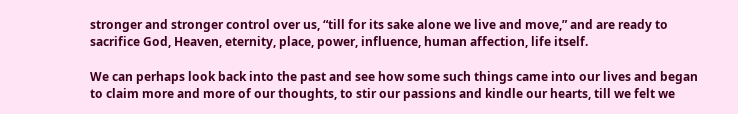stronger and stronger control over us, “till for its sake alone we live and move,” and are ready to sacrifice God, Heaven, eternity, place, power, influence, human affection, life itself.

We can perhaps look back into the past and see how some such things came into our lives and began to claim more and more of our thoughts, to stir our passions and kindle our hearts, till we felt we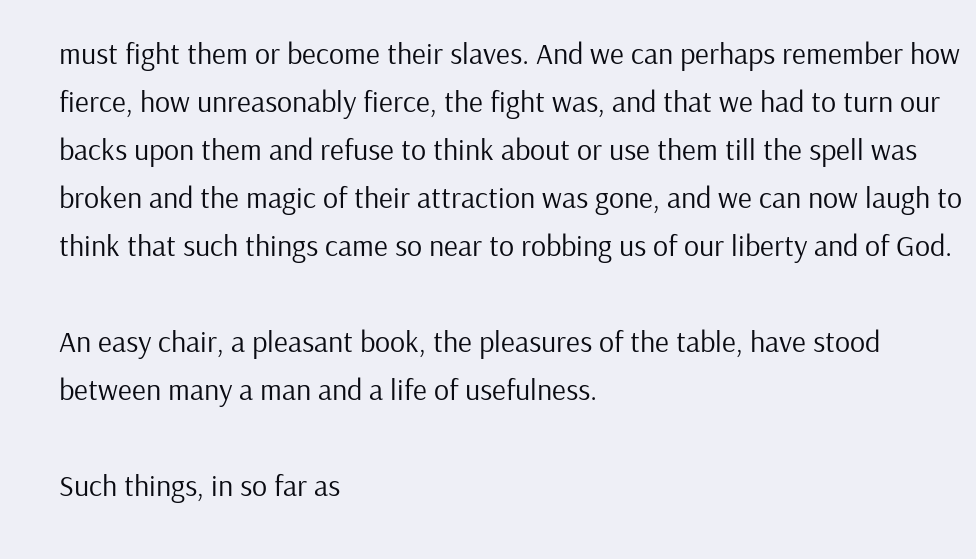must fight them or become their slaves. And we can perhaps remember how fierce, how unreasonably fierce, the fight was, and that we had to turn our backs upon them and refuse to think about or use them till the spell was broken and the magic of their attraction was gone, and we can now laugh to think that such things came so near to robbing us of our liberty and of God.

An easy chair, a pleasant book, the pleasures of the table, have stood between many a man and a life of usefulness.

Such things, in so far as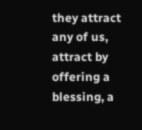they attract any of us, attract by offering a blessing, a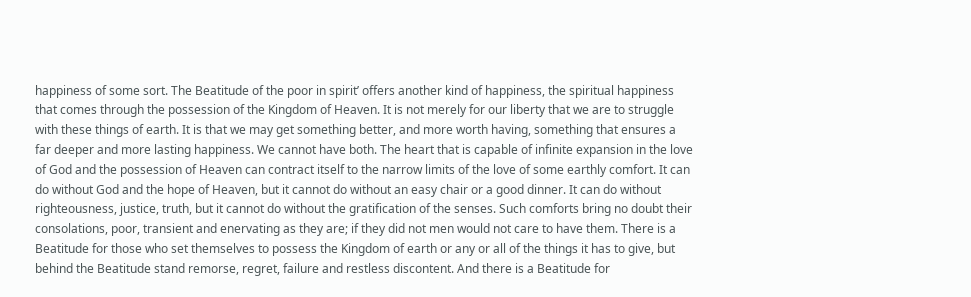happiness of some sort. The Beatitude of the poor in spirit’ offers another kind of happiness, the spiritual happiness that comes through the possession of the Kingdom of Heaven. It is not merely for our liberty that we are to struggle with these things of earth. It is that we may get something better, and more worth having, something that ensures a far deeper and more lasting happiness. We cannot have both. The heart that is capable of infinite expansion in the love of God and the possession of Heaven can contract itself to the narrow limits of the love of some earthly comfort. It can do without God and the hope of Heaven, but it cannot do without an easy chair or a good dinner. It can do without righteousness, justice, truth, but it cannot do without the gratification of the senses. Such comforts bring no doubt their consolations, poor, transient and enervating as they are; if they did not men would not care to have them. There is a Beatitude for those who set themselves to possess the Kingdom of earth or any or all of the things it has to give, but behind the Beatitude stand remorse, regret, failure and restless discontent. And there is a Beatitude for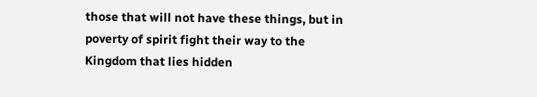those that will not have these things, but in poverty of spirit fight their way to the Kingdom that lies hidden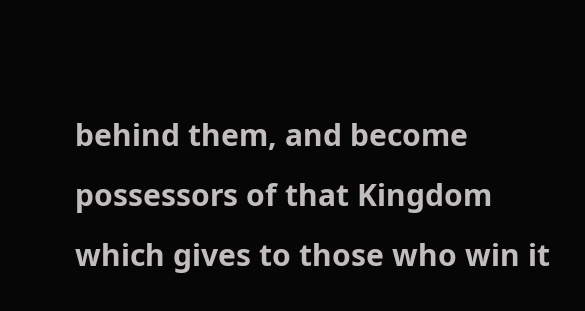behind them, and become possessors of that Kingdom which gives to those who win it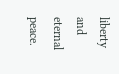liberty and eternal peace.